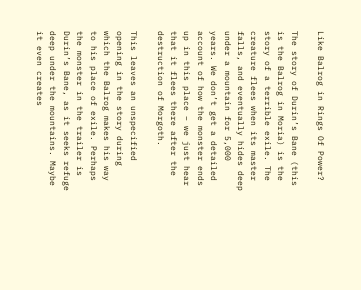Like Balrog in Rings Of Power?

The story of Durin’s Bane (this is the Balrog in Moria) is the story of a terrible exile. The creature flees when its master falls, and eventually hides deep under a mountain for 5,000 years. We don’t get a detailed account of how the monster ends up in this place – we just hear that it flees there after the destruction of Morgoth.

This leaves an unspecified opening in the story during which the Balrog makes his way to his place of exile. Perhaps the monster in the trailer is Durin’s Bane, as it seeks refuge deep under the mountains. Maybe it even creates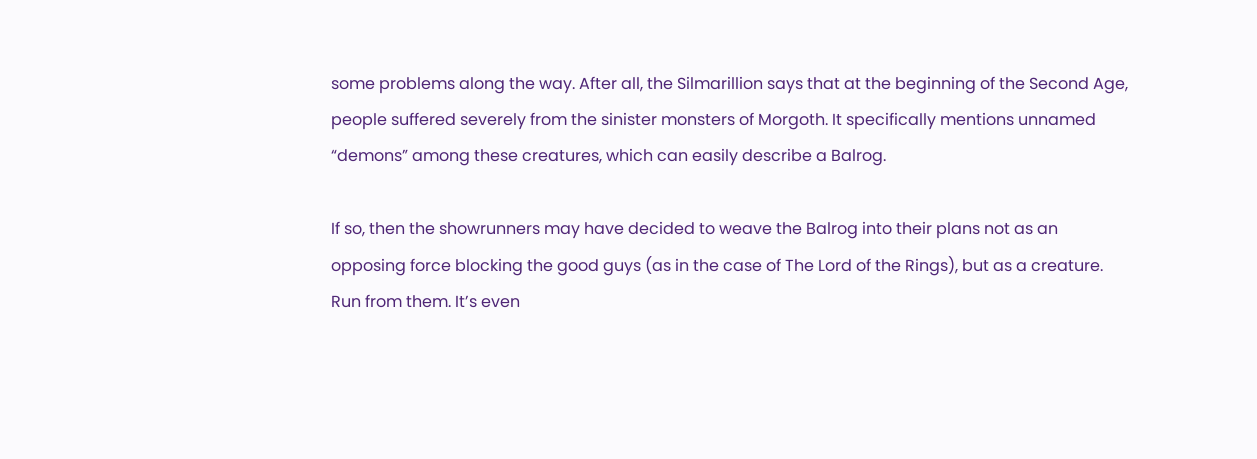some problems along the way. After all, the Silmarillion says that at the beginning of the Second Age, people suffered severely from the sinister monsters of Morgoth. It specifically mentions unnamed “demons” among these creatures, which can easily describe a Balrog.

If so, then the showrunners may have decided to weave the Balrog into their plans not as an opposing force blocking the good guys (as in the case of The Lord of the Rings), but as a creature. Run from them. It’s even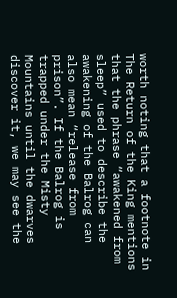worth noting that a footnote in The Return of the King mentions that the phrase “awakened from sleep” used to describe the awakening of the Balrog can also mean “release from prison”. If the Balrog is trapped under the Misty Mountains until the dwarves discover it, we may see the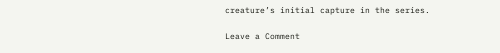creature’s initial capture in the series.

Leave a Comment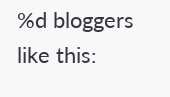%d bloggers like this: